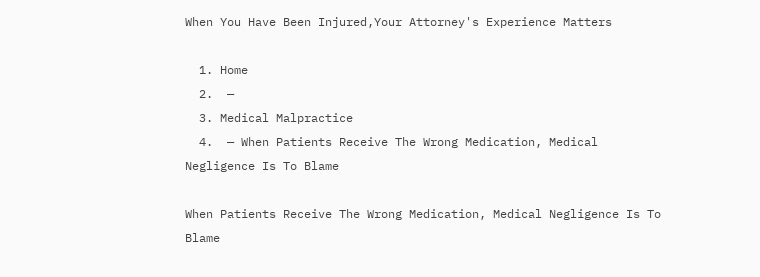When You Have Been Injured,Your Attorney's Experience Matters

  1. Home
  2.  —
  3. Medical Malpractice
  4.  — When Patients Receive The Wrong Medication, Medical Negligence Is To Blame

When Patients Receive The Wrong Medication, Medical Negligence Is To Blame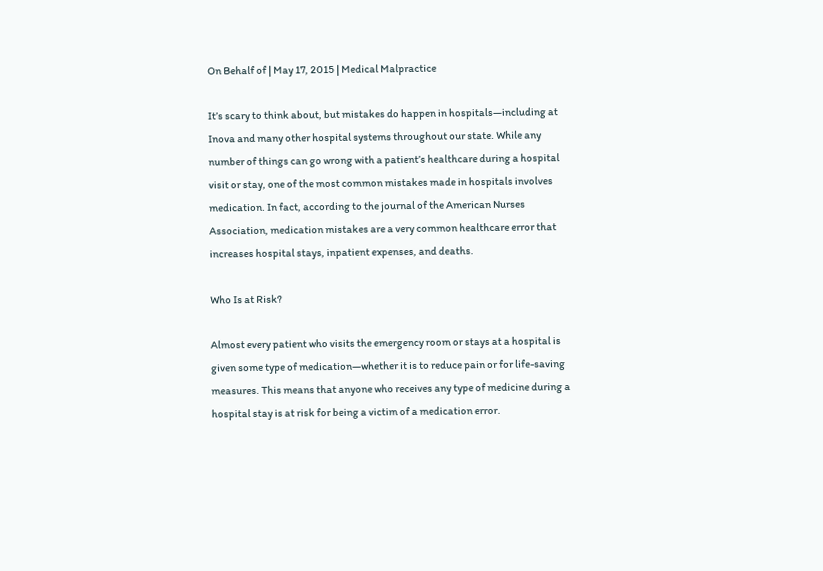On Behalf of | May 17, 2015 | Medical Malpractice

It’s scary to think about, but mistakes do happen in hospitals—including at Inova and many other hospital systems throughout our state. While any number of things can go wrong with a patient’s healthcare during a hospital visit or stay, one of the most common mistakes made in hospitals involves medication. In fact, according to the journal of the American Nurses Association, medication mistakes are a very common healthcare error that increases hospital stays, inpatient expenses, and deaths.

Who Is at Risk?

Almost every patient who visits the emergency room or stays at a hospital is given some type of medication—whether it is to reduce pain or for life-saving measures. This means that anyone who receives any type of medicine during a hospital stay is at risk for being a victim of a medication error.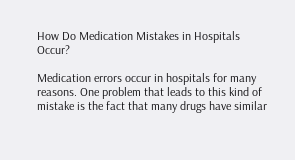How Do Medication Mistakes in Hospitals Occur?

Medication errors occur in hospitals for many reasons. One problem that leads to this kind of mistake is the fact that many drugs have similar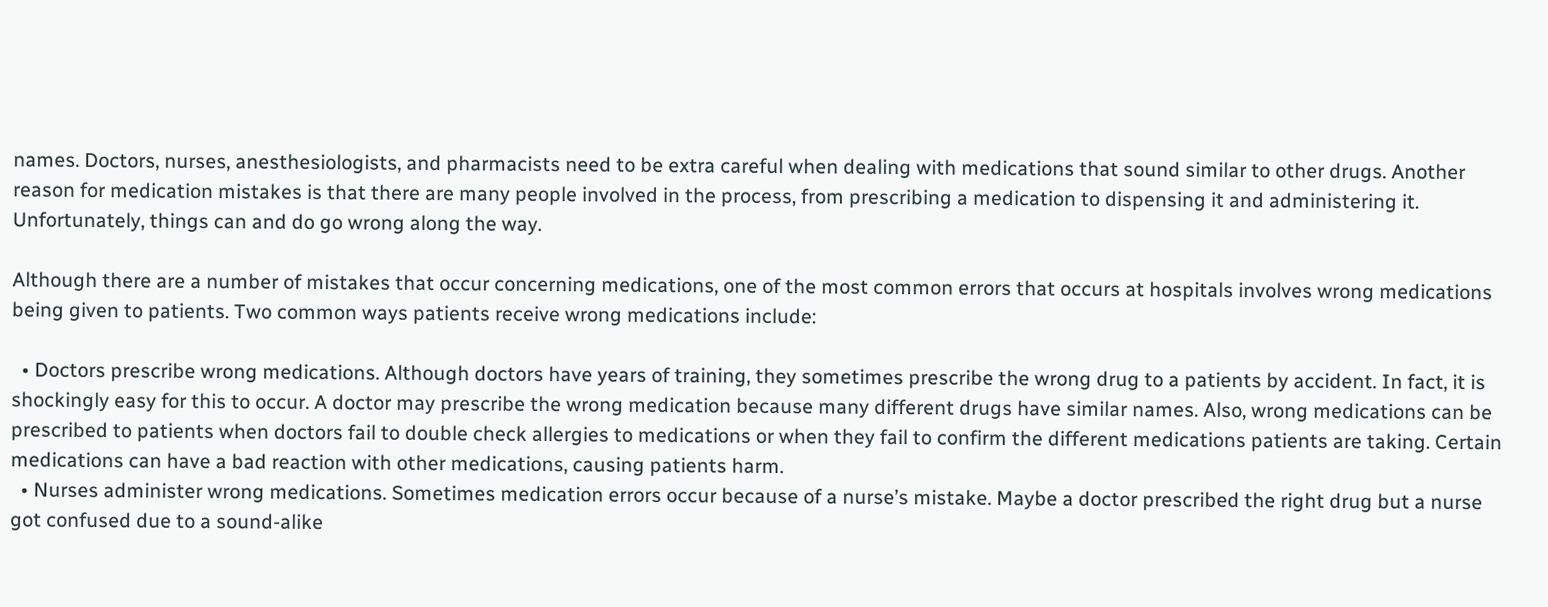names. Doctors, nurses, anesthesiologists, and pharmacists need to be extra careful when dealing with medications that sound similar to other drugs. Another reason for medication mistakes is that there are many people involved in the process, from prescribing a medication to dispensing it and administering it. Unfortunately, things can and do go wrong along the way.

Although there are a number of mistakes that occur concerning medications, one of the most common errors that occurs at hospitals involves wrong medications being given to patients. Two common ways patients receive wrong medications include:

  • Doctors prescribe wrong medications. Although doctors have years of training, they sometimes prescribe the wrong drug to a patients by accident. In fact, it is shockingly easy for this to occur. A doctor may prescribe the wrong medication because many different drugs have similar names. Also, wrong medications can be prescribed to patients when doctors fail to double check allergies to medications or when they fail to confirm the different medications patients are taking. Certain medications can have a bad reaction with other medications, causing patients harm.
  • Nurses administer wrong medications. Sometimes medication errors occur because of a nurse’s mistake. Maybe a doctor prescribed the right drug but a nurse got confused due to a sound-alike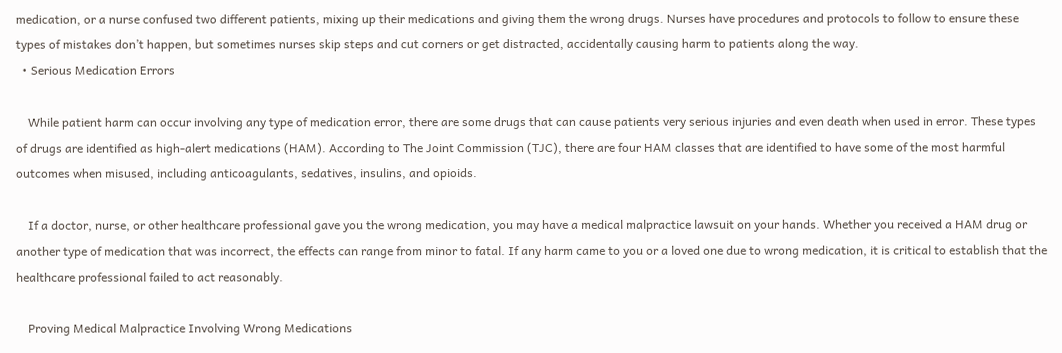medication, or a nurse confused two different patients, mixing up their medications and giving them the wrong drugs. Nurses have procedures and protocols to follow to ensure these types of mistakes don’t happen, but sometimes nurses skip steps and cut corners or get distracted, accidentally causing harm to patients along the way.
  • Serious Medication Errors

    While patient harm can occur involving any type of medication error, there are some drugs that can cause patients very serious injuries and even death when used in error. These types of drugs are identified as high-alert medications (HAM). According to The Joint Commission (TJC), there are four HAM classes that are identified to have some of the most harmful outcomes when misused, including anticoagulants, sedatives, insulins, and opioids.

    If a doctor, nurse, or other healthcare professional gave you the wrong medication, you may have a medical malpractice lawsuit on your hands. Whether you received a HAM drug or another type of medication that was incorrect, the effects can range from minor to fatal. If any harm came to you or a loved one due to wrong medication, it is critical to establish that the healthcare professional failed to act reasonably.

    Proving Medical Malpractice Involving Wrong Medications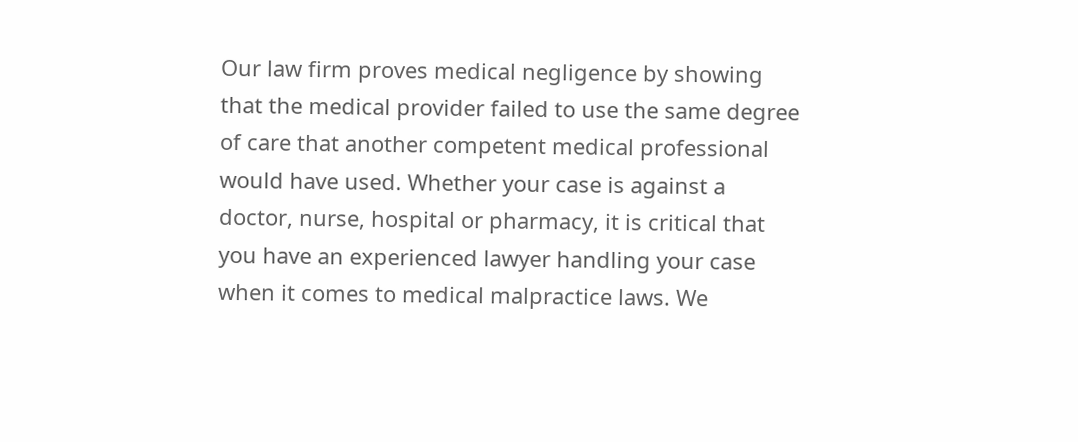Our law firm proves medical negligence by showing that the medical provider failed to use the same degree of care that another competent medical professional would have used. Whether your case is against a doctor, nurse, hospital or pharmacy, it is critical that you have an experienced lawyer handling your case when it comes to medical malpractice laws. We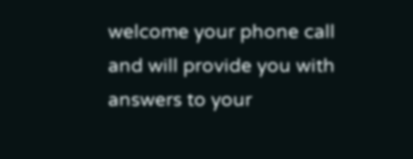welcome your phone call and will provide you with answers to your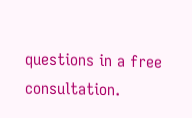questions in a free consultation.